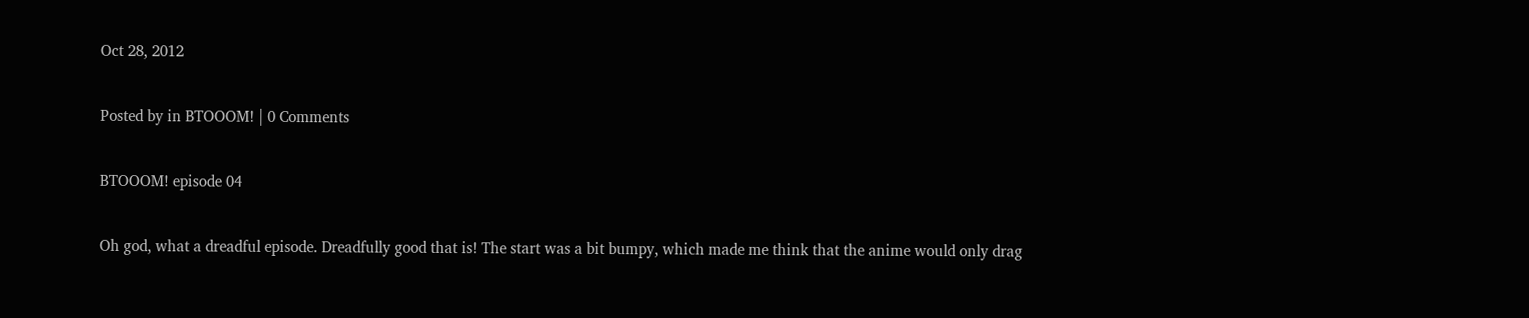Oct 28, 2012

Posted by in BTOOOM! | 0 Comments

BTOOOM! episode 04

Oh god, what a dreadful episode. Dreadfully good that is! The start was a bit bumpy, which made me think that the anime would only drag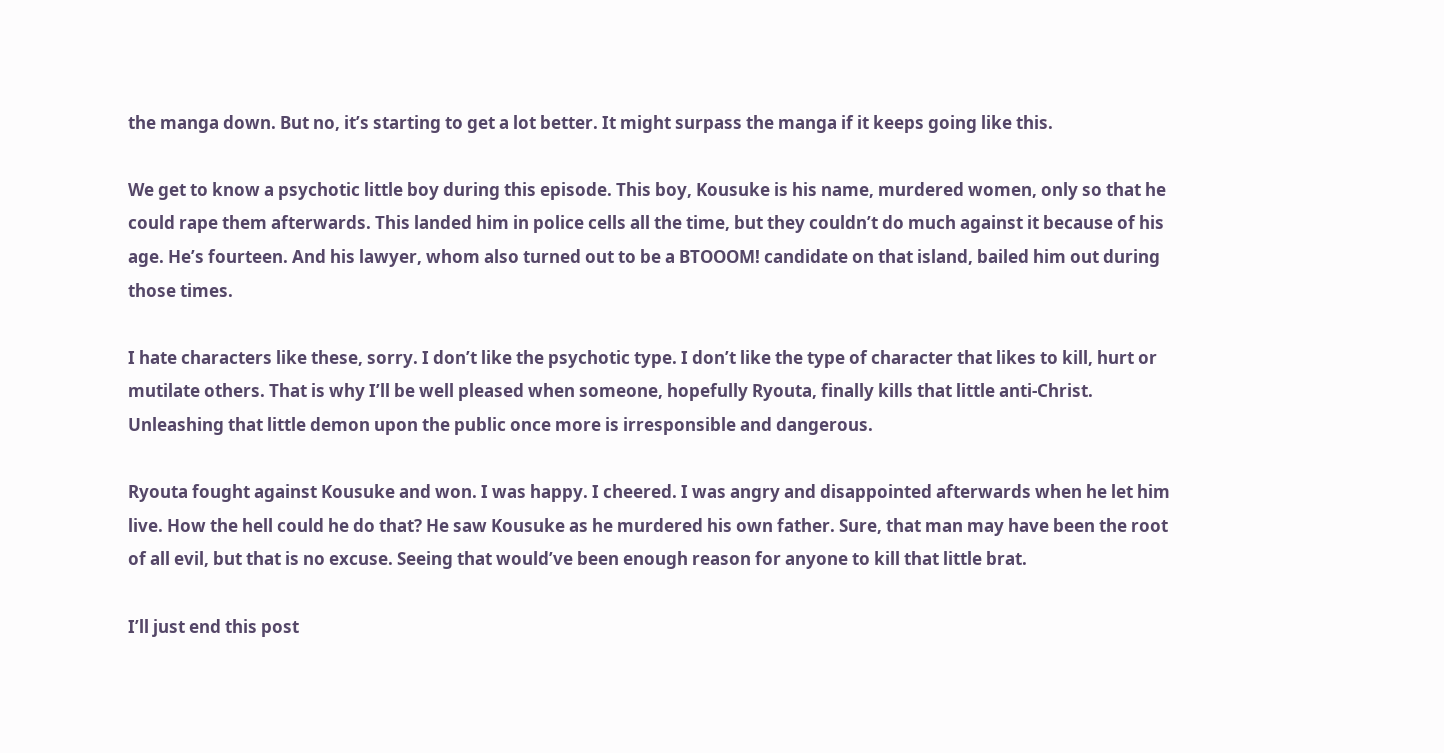the manga down. But no, it’s starting to get a lot better. It might surpass the manga if it keeps going like this.

We get to know a psychotic little boy during this episode. This boy, Kousuke is his name, murdered women, only so that he could rape them afterwards. This landed him in police cells all the time, but they couldn’t do much against it because of his age. He’s fourteen. And his lawyer, whom also turned out to be a BTOOOM! candidate on that island, bailed him out during those times.

I hate characters like these, sorry. I don’t like the psychotic type. I don’t like the type of character that likes to kill, hurt or mutilate others. That is why I’ll be well pleased when someone, hopefully Ryouta, finally kills that little anti-Christ. Unleashing that little demon upon the public once more is irresponsible and dangerous.

Ryouta fought against Kousuke and won. I was happy. I cheered. I was angry and disappointed afterwards when he let him live. How the hell could he do that? He saw Kousuke as he murdered his own father. Sure, that man may have been the root of all evil, but that is no excuse. Seeing that would’ve been enough reason for anyone to kill that little brat.

I’ll just end this post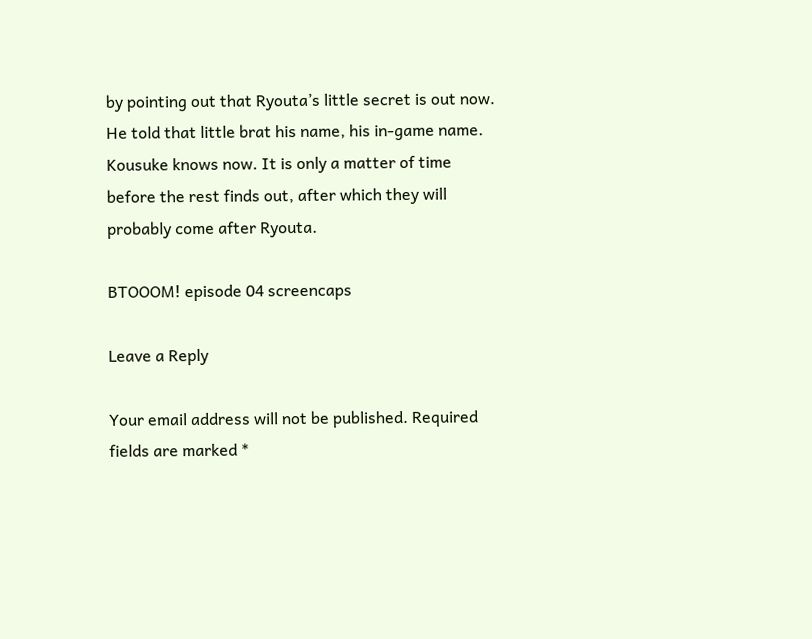by pointing out that Ryouta’s little secret is out now. He told that little brat his name, his in-game name. Kousuke knows now. It is only a matter of time before the rest finds out, after which they will probably come after Ryouta.

BTOOOM! episode 04 screencaps

Leave a Reply

Your email address will not be published. Required fields are marked *